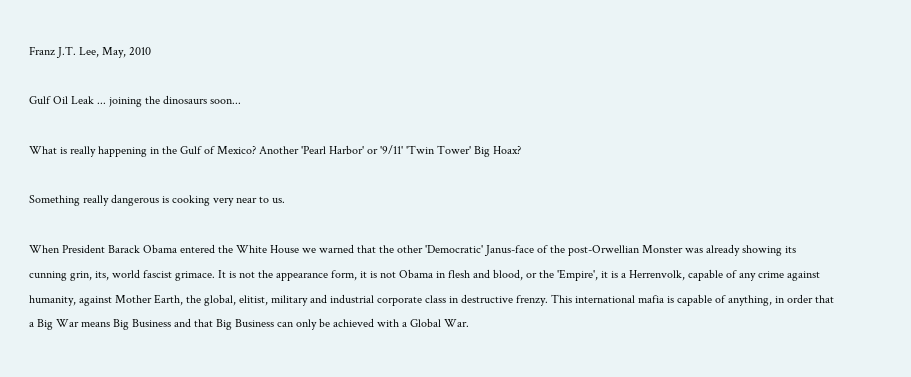Franz J.T. Lee, May, 2010

Gulf Oil Leak ... joining the dinosaurs soon...

What is really happening in the Gulf of Mexico? Another 'Pearl Harbor' or '9/11' 'Twin Tower' Big Hoax?

Something really dangerous is cooking very near to us.

When President Barack Obama entered the White House we warned that the other 'Democratic' Janus-face of the post-Orwellian Monster was already showing its cunning grin, its, world fascist grimace. It is not the appearance form, it is not Obama in flesh and blood, or the 'Empire', it is a Herrenvolk, capable of any crime against humanity, against Mother Earth, the global, elitist, military and industrial corporate class in destructive frenzy. This international mafia is capable of anything, in order that a Big War means Big Business and that Big Business can only be achieved with a Global War.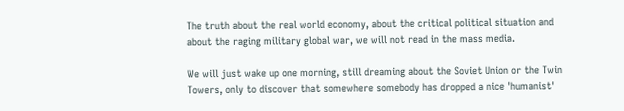The truth about the real world economy, about the critical political situation and about the raging military global war, we will not read in the mass media.

We will just wake up one morning, still dreaming about the Soviet Union or the Twin Towers, only to discover that somewhere somebody has dropped a nice 'humanist'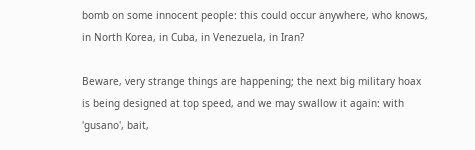bomb on some innocent people: this could occur anywhere, who knows, in North Korea, in Cuba, in Venezuela, in Iran?

Beware, very strange things are happening; the next big military hoax is being designed at top speed, and we may swallow it again: with 'gusano', bait,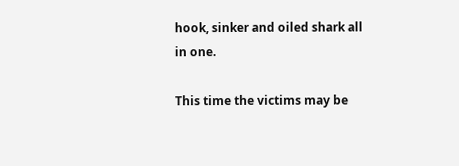hook, sinker and oiled shark all in one.

This time the victims may be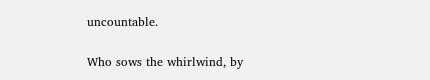uncountable.

Who sows the whirlwind, by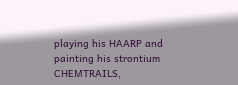playing his HAARP and painting his strontium CHEMTRAILS,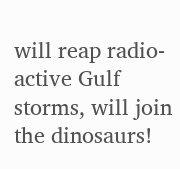will reap radio-active Gulf storms, will join the dinosaurs!